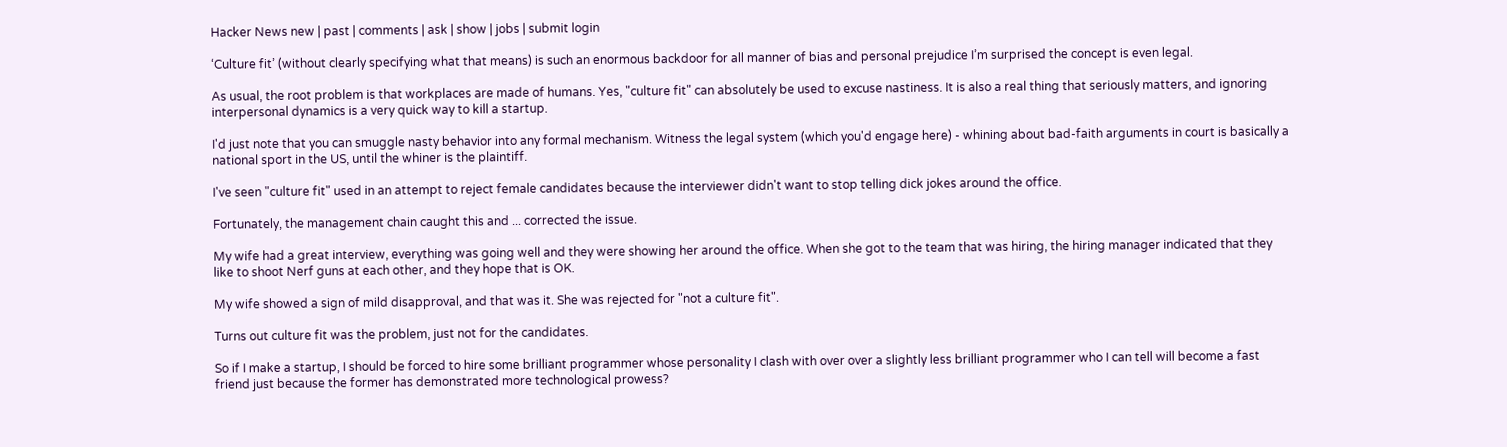Hacker News new | past | comments | ask | show | jobs | submit login

‘Culture fit’ (without clearly specifying what that means) is such an enormous backdoor for all manner of bias and personal prejudice I’m surprised the concept is even legal.

As usual, the root problem is that workplaces are made of humans. Yes, "culture fit" can absolutely be used to excuse nastiness. It is also a real thing that seriously matters, and ignoring interpersonal dynamics is a very quick way to kill a startup.

I'd just note that you can smuggle nasty behavior into any formal mechanism. Witness the legal system (which you'd engage here) - whining about bad-faith arguments in court is basically a national sport in the US, until the whiner is the plaintiff.

I've seen "culture fit" used in an attempt to reject female candidates because the interviewer didn't want to stop telling dick jokes around the office.

Fortunately, the management chain caught this and ... corrected the issue.

My wife had a great interview, everything was going well and they were showing her around the office. When she got to the team that was hiring, the hiring manager indicated that they like to shoot Nerf guns at each other, and they hope that is OK.

My wife showed a sign of mild disapproval, and that was it. She was rejected for "not a culture fit".

Turns out culture fit was the problem, just not for the candidates.

So if I make a startup, I should be forced to hire some brilliant programmer whose personality I clash with over over a slightly less brilliant programmer who I can tell will become a fast friend just because the former has demonstrated more technological prowess?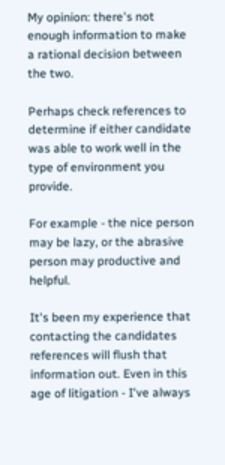My opinion: there's not enough information to make a rational decision between the two.

Perhaps check references to determine if either candidate was able to work well in the type of environment you provide.

For example - the nice person may be lazy, or the abrasive person may productive and helpful.

It's been my experience that contacting the candidates references will flush that information out. Even in this age of litigation - I've always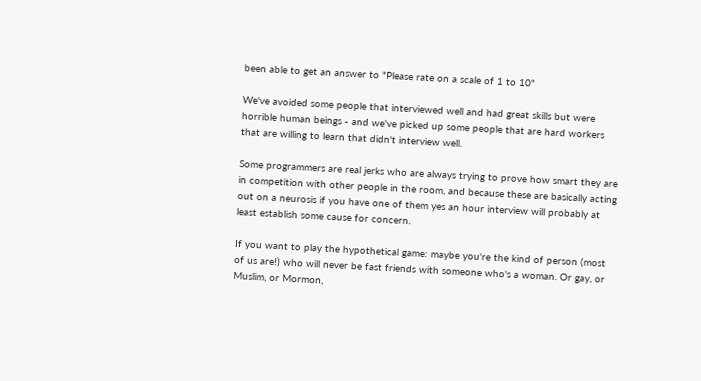been able to get an answer to "Please rate on a scale of 1 to 10"

We've avoided some people that interviewed well and had great skills but were horrible human beings - and we've picked up some people that are hard workers that are willing to learn that didn't interview well.

Some programmers are real jerks who are always trying to prove how smart they are in competition with other people in the room, and because these are basically acting out on a neurosis if you have one of them yes an hour interview will probably at least establish some cause for concern.

If you want to play the hypothetical game: maybe you're the kind of person (most of us are!) who will never be fast friends with someone who's a woman. Or gay, or Muslim, or Mormon,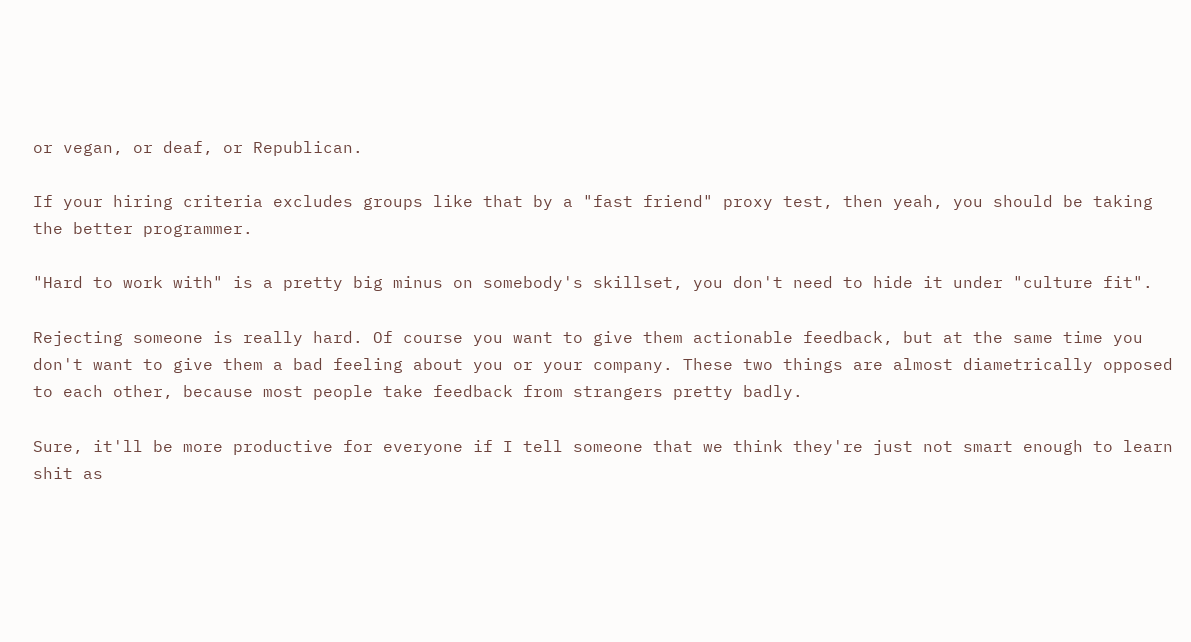or vegan, or deaf, or Republican.

If your hiring criteria excludes groups like that by a "fast friend" proxy test, then yeah, you should be taking the better programmer.

"Hard to work with" is a pretty big minus on somebody's skillset, you don't need to hide it under "culture fit".

Rejecting someone is really hard. Of course you want to give them actionable feedback, but at the same time you don't want to give them a bad feeling about you or your company. These two things are almost diametrically opposed to each other, because most people take feedback from strangers pretty badly.

Sure, it'll be more productive for everyone if I tell someone that we think they're just not smart enough to learn shit as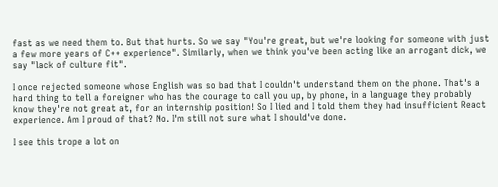fast as we need them to. But that hurts. So we say "You're great, but we're looking for someone with just a few more years of C++ experience". Similarly, when we think you've been acting like an arrogant dick, we say "lack of culture fit".

I once rejected someone whose English was so bad that I couldn't understand them on the phone. That's a hard thing to tell a foreigner who has the courage to call you up, by phone, in a language they probably know they're not great at, for an internship position! So I lied and I told them they had insufficient React experience. Am I proud of that? No. I'm still not sure what I should've done.

I see this trope a lot on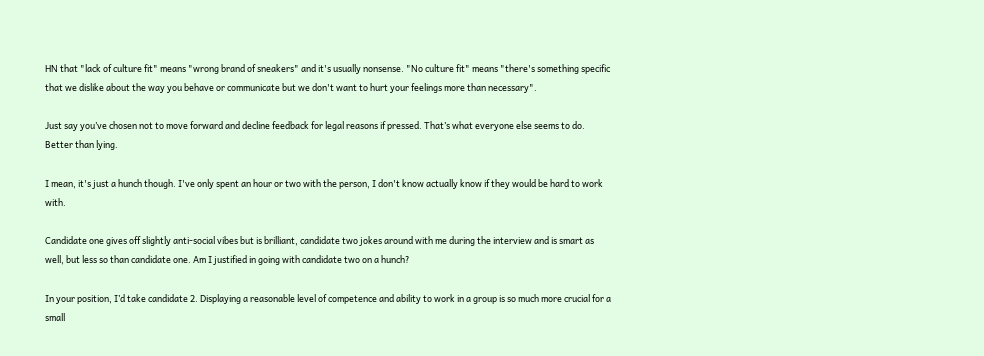HN that "lack of culture fit" means "wrong brand of sneakers" and it's usually nonsense. "No culture fit" means "there's something specific that we dislike about the way you behave or communicate but we don't want to hurt your feelings more than necessary".

Just say you’ve chosen not to move forward and decline feedback for legal reasons if pressed. That’s what everyone else seems to do. Better than lying.

I mean, it's just a hunch though. I've only spent an hour or two with the person, I don't know actually know if they would be hard to work with.

Candidate one gives off slightly anti-social vibes but is brilliant, candidate two jokes around with me during the interview and is smart as well, but less so than candidate one. Am I justified in going with candidate two on a hunch?

In your position, I’d take candidate 2. Displaying a reasonable level of competence and ability to work in a group is so much more crucial for a small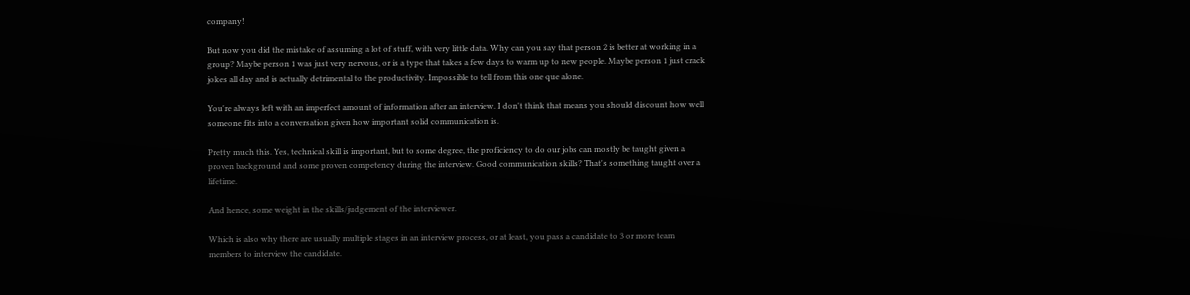company!

But now you did the mistake of assuming a lot of stuff, with very little data. Why can you say that person 2 is better at working in a group? Maybe person 1 was just very nervous, or is a type that takes a few days to warm up to new people. Maybe person 1 just crack jokes all day and is actually detrimental to the productivity. Impossible to tell from this one que alone.

You're always left with an imperfect amount of information after an interview. I don't think that means you should discount how well someone fits into a conversation given how important solid communication is.

Pretty much this. Yes, technical skill is important, but to some degree, the proficiency to do our jobs can mostly be taught given a proven background and some proven competency during the interview. Good communication skills? That's something taught over a lifetime.

And hence, some weight in the skills/judgement of the interviewer.

Which is also why there are usually multiple stages in an interview process, or at least, you pass a candidate to 3 or more team members to interview the candidate.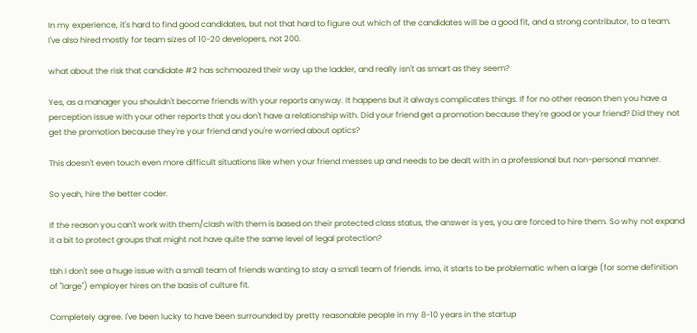In my experience, it's hard to find good candidates, but not that hard to figure out which of the candidates will be a good fit, and a strong contributor, to a team. I've also hired mostly for team sizes of 10-20 developers, not 200.

what about the risk that candidate #2 has schmoozed their way up the ladder, and really isn't as smart as they seem?

Yes, as a manager you shouldn't become friends with your reports anyway. It happens but it always complicates things. If for no other reason then you have a perception issue with your other reports that you don't have a relationship with. Did your friend get a promotion because they're good or your friend? Did they not get the promotion because they're your friend and you're worried about optics?

This doesn't even touch even more difficult situations like when your friend messes up and needs to be dealt with in a professional but non-personal manner.

So yeah, hire the better coder.

If the reason you can't work with them/clash with them is based on their protected class status, the answer is yes, you are forced to hire them. So why not expand it a bit to protect groups that might not have quite the same level of legal protection?

tbh I don't see a huge issue with a small team of friends wanting to stay a small team of friends. imo, it starts to be problematic when a large (for some definition of "large") employer hires on the basis of culture fit.

Completely agree. I've been lucky to have been surrounded by pretty reasonable people in my 8-10 years in the startup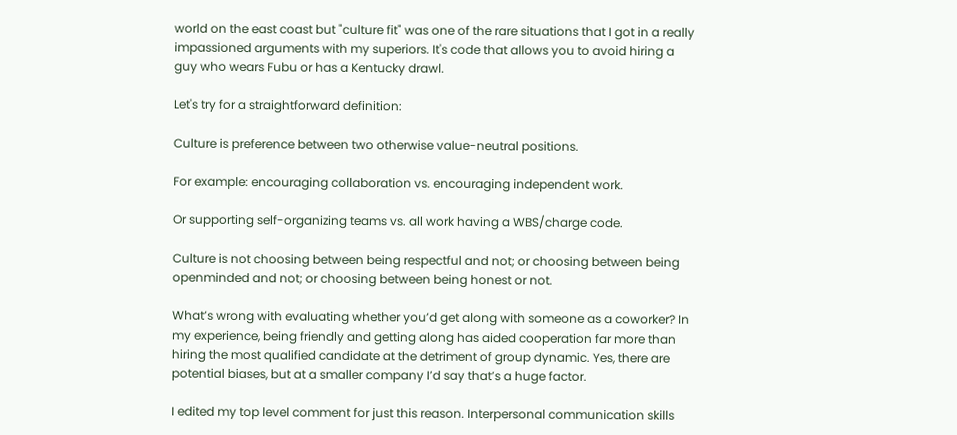world on the east coast but "culture fit" was one of the rare situations that I got in a really impassioned arguments with my superiors. It's code that allows you to avoid hiring a guy who wears Fubu or has a Kentucky drawl.

Let's try for a straightforward definition:

Culture is preference between two otherwise value-neutral positions.

For example: encouraging collaboration vs. encouraging independent work.

Or supporting self-organizing teams vs. all work having a WBS/charge code.

Culture is not choosing between being respectful and not; or choosing between being openminded and not; or choosing between being honest or not.

What’s wrong with evaluating whether you’d get along with someone as a coworker? In my experience, being friendly and getting along has aided cooperation far more than hiring the most qualified candidate at the detriment of group dynamic. Yes, there are potential biases, but at a smaller company I’d say that’s a huge factor.

I edited my top level comment for just this reason. Interpersonal communication skills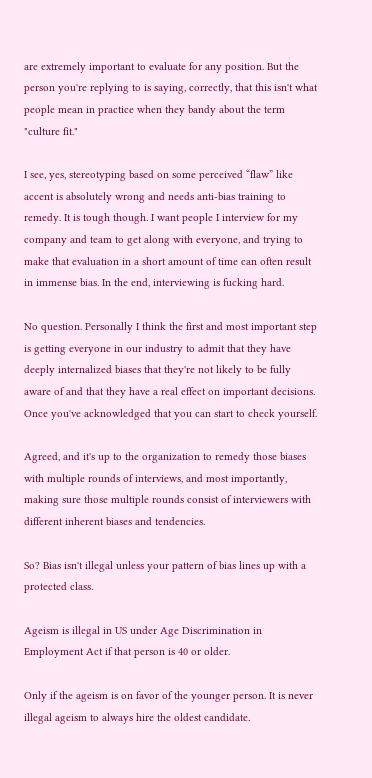are extremely important to evaluate for any position. But the person you're replying to is saying, correctly, that this isn't what people mean in practice when they bandy about the term "culture fit."

I see, yes, stereotyping based on some perceived “flaw” like accent is absolutely wrong and needs anti-bias training to remedy. It is tough though. I want people I interview for my company and team to get along with everyone, and trying to make that evaluation in a short amount of time can often result in immense bias. In the end, interviewing is fucking hard.

No question. Personally I think the first and most important step is getting everyone in our industry to admit that they have deeply internalized biases that they're not likely to be fully aware of and that they have a real effect on important decisions. Once you've acknowledged that you can start to check yourself.

Agreed, and it's up to the organization to remedy those biases with multiple rounds of interviews, and most importantly, making sure those multiple rounds consist of interviewers with different inherent biases and tendencies.

So? Bias isn't illegal unless your pattern of bias lines up with a protected class.

Ageism is illegal in US under Age Discrimination in Employment Act if that person is 40 or older.

Only if the ageism is on favor of the younger person. It is never illegal ageism to always hire the oldest candidate.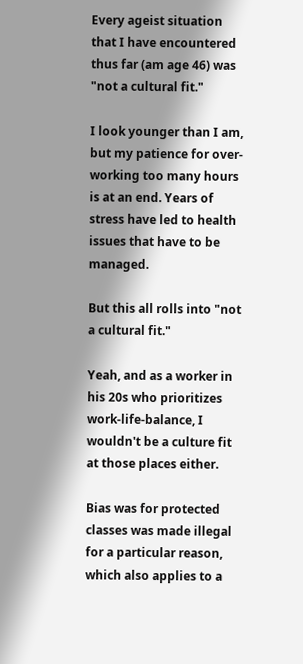Every ageist situation that I have encountered thus far (am age 46) was "not a cultural fit."

I look younger than I am, but my patience for over-working too many hours is at an end. Years of stress have led to health issues that have to be managed.

But this all rolls into "not a cultural fit."

Yeah, and as a worker in his 20s who prioritizes work-life-balance, I wouldn't be a culture fit at those places either.

Bias was for protected classes was made illegal for a particular reason, which also applies to a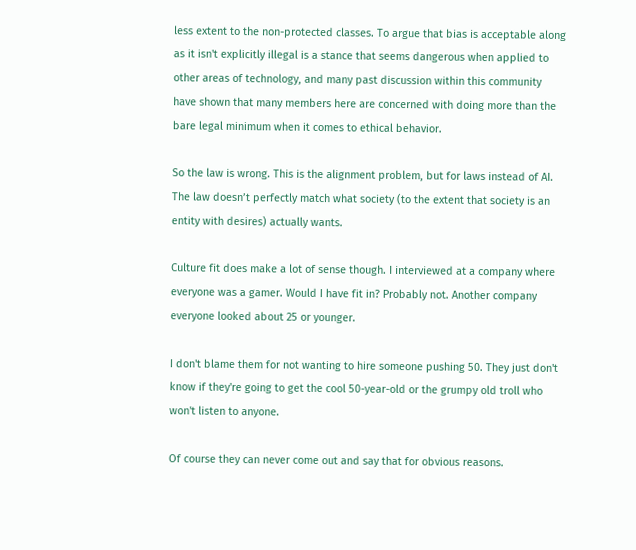less extent to the non-protected classes. To argue that bias is acceptable along as it isn't explicitly illegal is a stance that seems dangerous when applied to other areas of technology, and many past discussion within this community have shown that many members here are concerned with doing more than the bare legal minimum when it comes to ethical behavior.

So the law is wrong. This is the alignment problem, but for laws instead of AI. The law doesn’t perfectly match what society (to the extent that society is an entity with desires) actually wants.

Culture fit does make a lot of sense though. I interviewed at a company where everyone was a gamer. Would I have fit in? Probably not. Another company everyone looked about 25 or younger.

I don't blame them for not wanting to hire someone pushing 50. They just don't know if they're going to get the cool 50-year-old or the grumpy old troll who won't listen to anyone.

Of course they can never come out and say that for obvious reasons.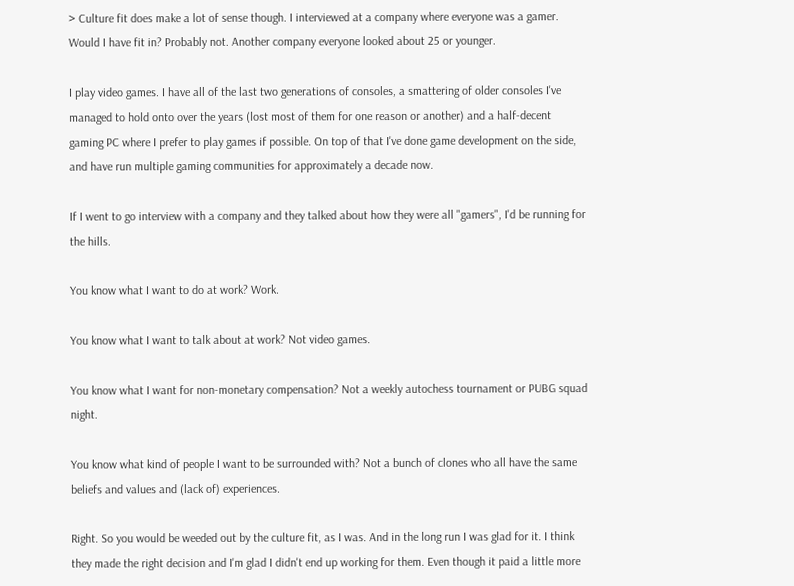> Culture fit does make a lot of sense though. I interviewed at a company where everyone was a gamer. Would I have fit in? Probably not. Another company everyone looked about 25 or younger.

I play video games. I have all of the last two generations of consoles, a smattering of older consoles I've managed to hold onto over the years (lost most of them for one reason or another) and a half-decent gaming PC where I prefer to play games if possible. On top of that I've done game development on the side, and have run multiple gaming communities for approximately a decade now.

If I went to go interview with a company and they talked about how they were all "gamers", I'd be running for the hills.

You know what I want to do at work? Work.

You know what I want to talk about at work? Not video games.

You know what I want for non-monetary compensation? Not a weekly autochess tournament or PUBG squad night.

You know what kind of people I want to be surrounded with? Not a bunch of clones who all have the same beliefs and values and (lack of) experiences.

Right. So you would be weeded out by the culture fit, as I was. And in the long run I was glad for it. I think they made the right decision and I'm glad I didn't end up working for them. Even though it paid a little more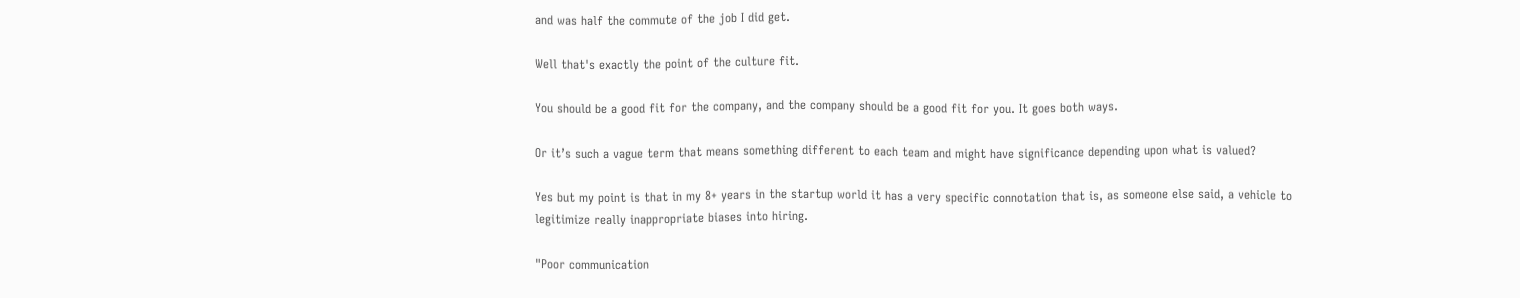and was half the commute of the job I did get.

Well that's exactly the point of the culture fit.

You should be a good fit for the company, and the company should be a good fit for you. It goes both ways.

Or it’s such a vague term that means something different to each team and might have significance depending upon what is valued?

Yes but my point is that in my 8+ years in the startup world it has a very specific connotation that is, as someone else said, a vehicle to legitimize really inappropriate biases into hiring.

"Poor communication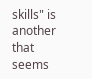skills" is another that seems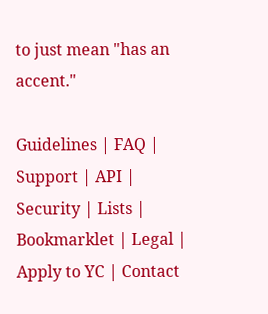to just mean "has an accent."

Guidelines | FAQ | Support | API | Security | Lists | Bookmarklet | Legal | Apply to YC | Contact